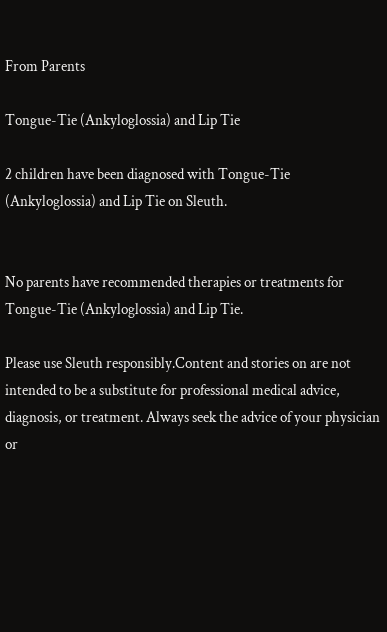From Parents

Tongue-Tie (Ankyloglossia) and Lip Tie

2 children have been diagnosed with Tongue-Tie (Ankyloglossia) and Lip Tie on Sleuth.


No parents have recommended therapies or treatments for Tongue-Tie (Ankyloglossia) and Lip Tie.

Please use Sleuth responsibly.Content and stories on are not intended to be a substitute for professional medical advice, diagnosis, or treatment. Always seek the advice of your physician or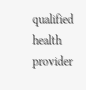qualified health provider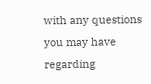with any questions you may have regarding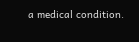a medical condition.